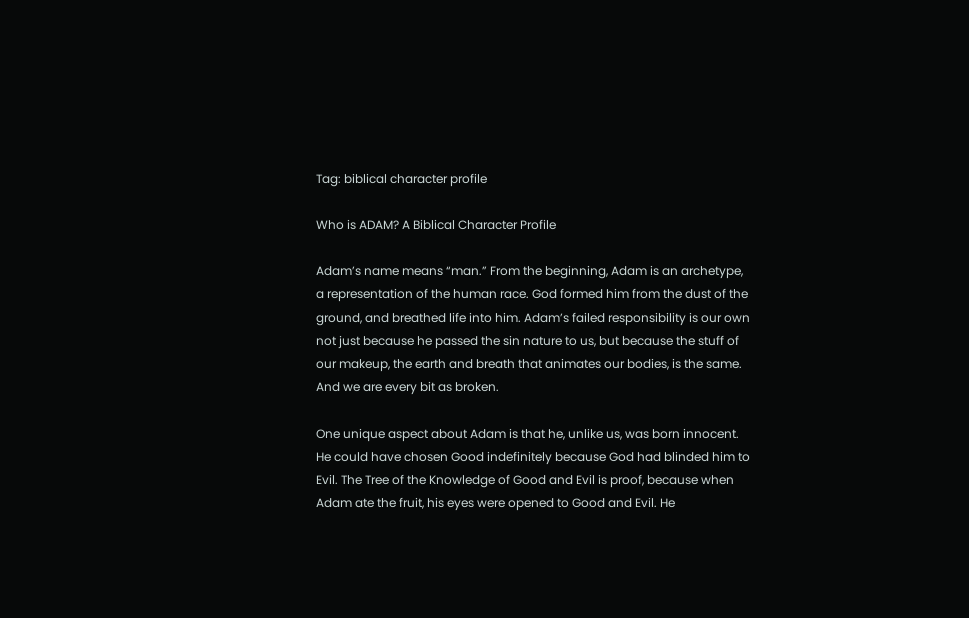Tag: biblical character profile

Who is ADAM? A Biblical Character Profile

Adam’s name means “man.” From the beginning, Adam is an archetype, a representation of the human race. God formed him from the dust of the ground, and breathed life into him. Adam’s failed responsibility is our own not just because he passed the sin nature to us, but because the stuff of our makeup, the earth and breath that animates our bodies, is the same. And we are every bit as broken.

One unique aspect about Adam is that he, unlike us, was born innocent. He could have chosen Good indefinitely because God had blinded him to Evil. The Tree of the Knowledge of Good and Evil is proof, because when Adam ate the fruit, his eyes were opened to Good and Evil. He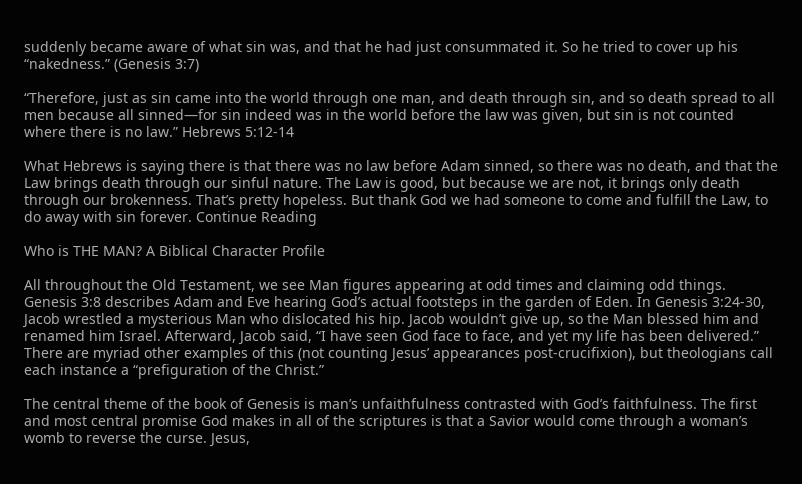suddenly became aware of what sin was, and that he had just consummated it. So he tried to cover up his “nakedness.” (Genesis 3:7)

“Therefore, just as sin came into the world through one man, and death through sin, and so death spread to all men because all sinned—for sin indeed was in the world before the law was given, but sin is not counted where there is no law.” Hebrews 5:12-14

What Hebrews is saying there is that there was no law before Adam sinned, so there was no death, and that the Law brings death through our sinful nature. The Law is good, but because we are not, it brings only death through our brokenness. That’s pretty hopeless. But thank God we had someone to come and fulfill the Law, to do away with sin forever. Continue Reading

Who is THE MAN? A Biblical Character Profile

All throughout the Old Testament, we see Man figures appearing at odd times and claiming odd things. Genesis 3:8 describes Adam and Eve hearing God’s actual footsteps in the garden of Eden. In Genesis 3:24-30, Jacob wrestled a mysterious Man who dislocated his hip. Jacob wouldn’t give up, so the Man blessed him and renamed him Israel. Afterward, Jacob said, “I have seen God face to face, and yet my life has been delivered.” There are myriad other examples of this (not counting Jesus’ appearances post-crucifixion), but theologians call each instance a “prefiguration of the Christ.”

The central theme of the book of Genesis is man’s unfaithfulness contrasted with God’s faithfulness. The first and most central promise God makes in all of the scriptures is that a Savior would come through a woman’s womb to reverse the curse. Jesus,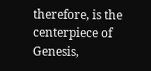therefore, is the centerpiece of Genesis,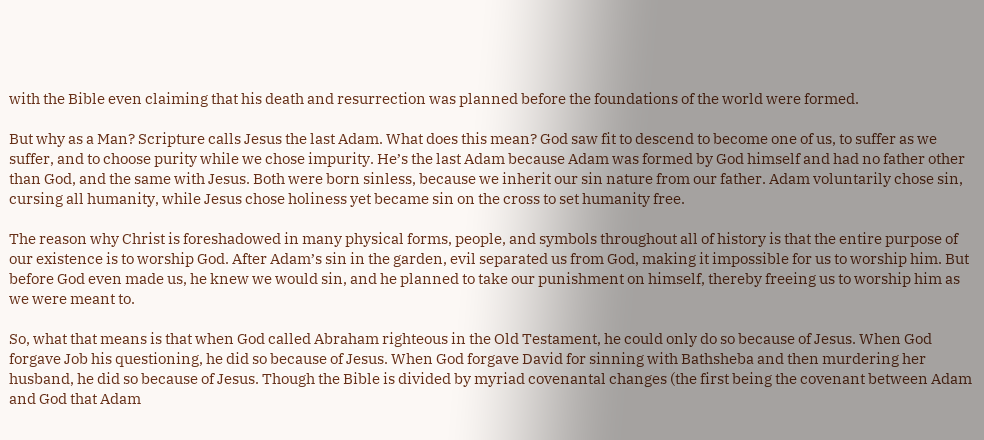with the Bible even claiming that his death and resurrection was planned before the foundations of the world were formed.

But why as a Man? Scripture calls Jesus the last Adam. What does this mean? God saw fit to descend to become one of us, to suffer as we suffer, and to choose purity while we chose impurity. He’s the last Adam because Adam was formed by God himself and had no father other than God, and the same with Jesus. Both were born sinless, because we inherit our sin nature from our father. Adam voluntarily chose sin, cursing all humanity, while Jesus chose holiness yet became sin on the cross to set humanity free.

The reason why Christ is foreshadowed in many physical forms, people, and symbols throughout all of history is that the entire purpose of our existence is to worship God. After Adam’s sin in the garden, evil separated us from God, making it impossible for us to worship him. But before God even made us, he knew we would sin, and he planned to take our punishment on himself, thereby freeing us to worship him as we were meant to.

So, what that means is that when God called Abraham righteous in the Old Testament, he could only do so because of Jesus. When God forgave Job his questioning, he did so because of Jesus. When God forgave David for sinning with Bathsheba and then murdering her husband, he did so because of Jesus. Though the Bible is divided by myriad covenantal changes (the first being the covenant between Adam and God that Adam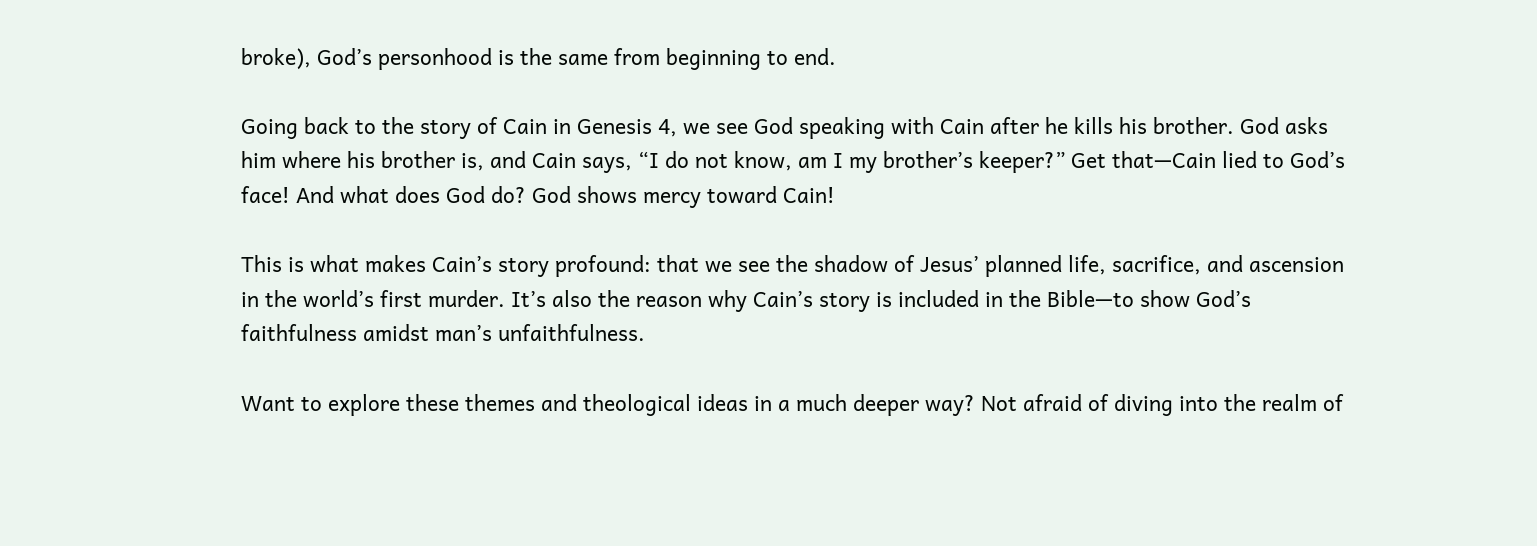broke), God’s personhood is the same from beginning to end.

Going back to the story of Cain in Genesis 4, we see God speaking with Cain after he kills his brother. God asks him where his brother is, and Cain says, “I do not know, am I my brother’s keeper?” Get that—Cain lied to God’s face! And what does God do? God shows mercy toward Cain!

This is what makes Cain’s story profound: that we see the shadow of Jesus’ planned life, sacrifice, and ascension in the world’s first murder. It’s also the reason why Cain’s story is included in the Bible—to show God’s faithfulness amidst man’s unfaithfulness.

Want to explore these themes and theological ideas in a much deeper way? Not afraid of diving into the realm of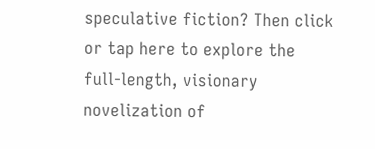speculative fiction? Then click or tap here to explore the full-length, visionary novelization of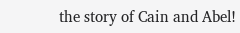the story of Cain and Abel!